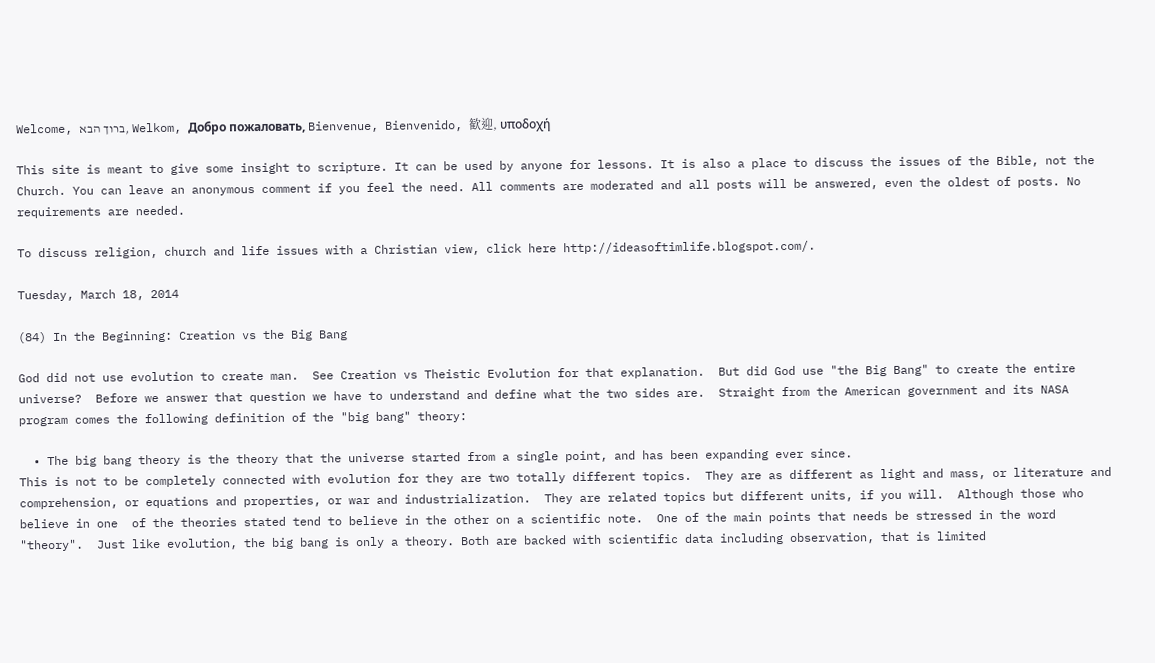Welcome, ברוך הבא, Welkom, Добро пожаловать, Bienvenue, Bienvenido, 歓迎, υποδοχή

This site is meant to give some insight to scripture. It can be used by anyone for lessons. It is also a place to discuss the issues of the Bible, not the Church. You can leave an anonymous comment if you feel the need. All comments are moderated and all posts will be answered, even the oldest of posts. No requirements are needed.

To discuss religion, church and life issues with a Christian view, click here http://ideasoftimlife.blogspot.com/.

Tuesday, March 18, 2014

(84) In the Beginning: Creation vs the Big Bang

God did not use evolution to create man.  See Creation vs Theistic Evolution for that explanation.  But did God use "the Big Bang" to create the entire universe?  Before we answer that question we have to understand and define what the two sides are.  Straight from the American government and its NASA program comes the following definition of the "big bang" theory:

  • The big bang theory is the theory that the universe started from a single point, and has been expanding ever since.
This is not to be completely connected with evolution for they are two totally different topics.  They are as different as light and mass, or literature and comprehension, or equations and properties, or war and industrialization.  They are related topics but different units, if you will.  Although those who believe in one  of the theories stated tend to believe in the other on a scientific note.  One of the main points that needs be stressed in the word "theory".  Just like evolution, the big bang is only a theory. Both are backed with scientific data including observation, that is limited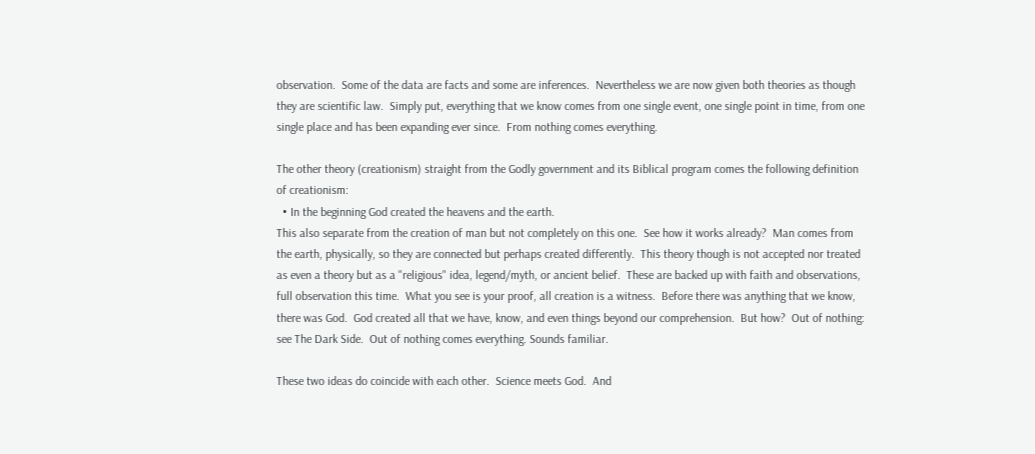observation.  Some of the data are facts and some are inferences.  Nevertheless we are now given both theories as though they are scientific law.  Simply put, everything that we know comes from one single event, one single point in time, from one single place and has been expanding ever since.  From nothing comes everything.

The other theory (creationism) straight from the Godly government and its Biblical program comes the following definition of creationism:
  • In the beginning God created the heavens and the earth.
This also separate from the creation of man but not completely on this one.  See how it works already?  Man comes from the earth, physically, so they are connected but perhaps created differently.  This theory though is not accepted nor treated as even a theory but as a "religious" idea, legend/myth, or ancient belief.  These are backed up with faith and observations, full observation this time.  What you see is your proof, all creation is a witness.  Before there was anything that we know, there was God.  God created all that we have, know, and even things beyond our comprehension.  But how?  Out of nothing:  see The Dark Side.  Out of nothing comes everything. Sounds familiar.

These two ideas do coincide with each other.  Science meets God.  And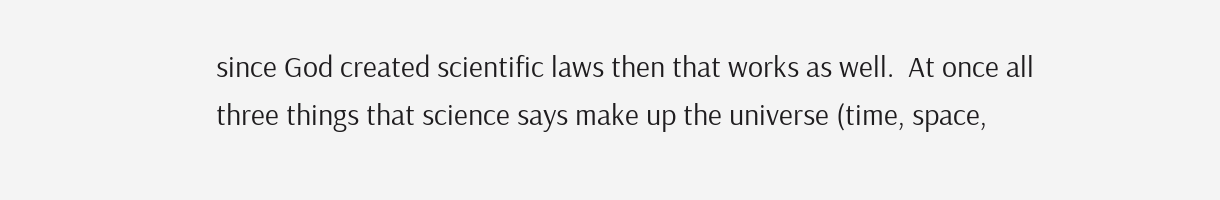since God created scientific laws then that works as well.  At once all three things that science says make up the universe (time, space,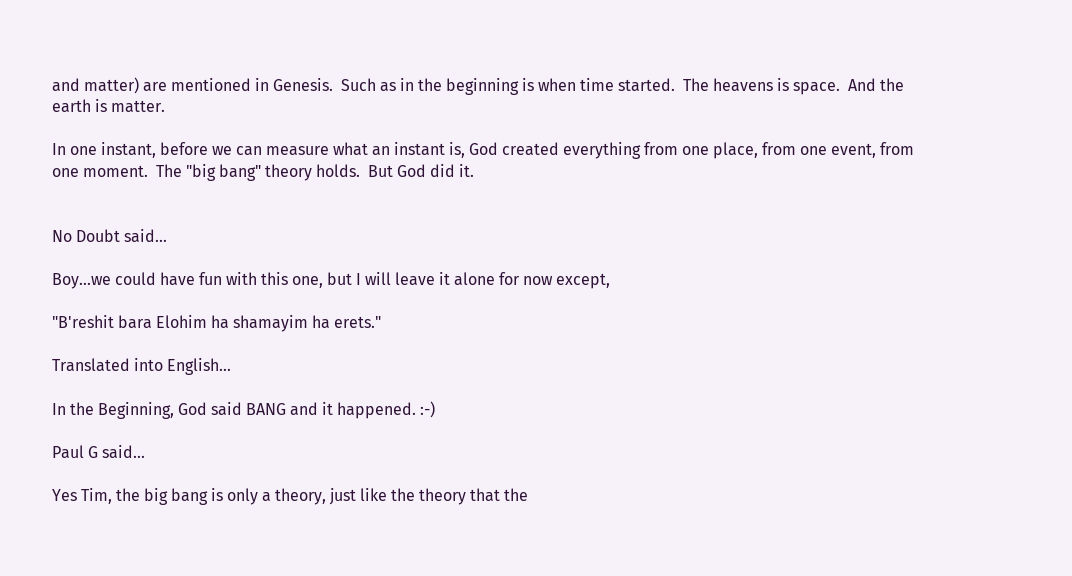and matter) are mentioned in Genesis.  Such as in the beginning is when time started.  The heavens is space.  And the earth is matter.

In one instant, before we can measure what an instant is, God created everything from one place, from one event, from one moment.  The "big bang" theory holds.  But God did it.


No Doubt said...

Boy...we could have fun with this one, but I will leave it alone for now except,

"B'reshit bara Elohim ha shamayim ha erets."

Translated into English...

In the Beginning, God said BANG and it happened. :-)

Paul G said...

Yes Tim, the big bang is only a theory, just like the theory that the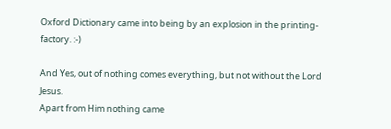Oxford Dictionary came into being by an explosion in the printing-factory. :-)

And Yes, out of nothing comes everything, but not without the Lord Jesus.
Apart from Him nothing came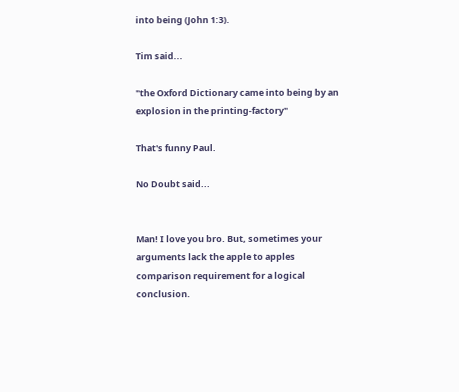into being (John 1:3).

Tim said...

"the Oxford Dictionary came into being by an explosion in the printing-factory"

That's funny Paul.

No Doubt said...


Man! I love you bro. But, sometimes your arguments lack the apple to apples comparison requirement for a logical conclusion.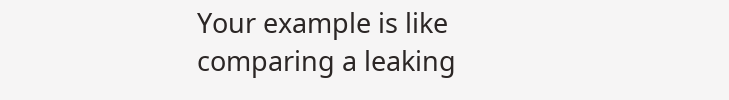Your example is like comparing a leaking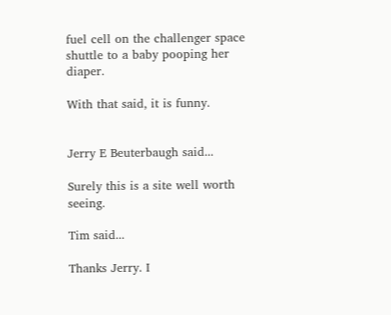fuel cell on the challenger space shuttle to a baby pooping her diaper.

With that said, it is funny.


Jerry E Beuterbaugh said...

Surely this is a site well worth seeing.

Tim said...

Thanks Jerry. I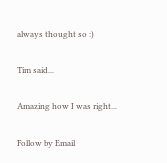always thought so :)

Tim said...

Amazing how I was right...

Follow by Email